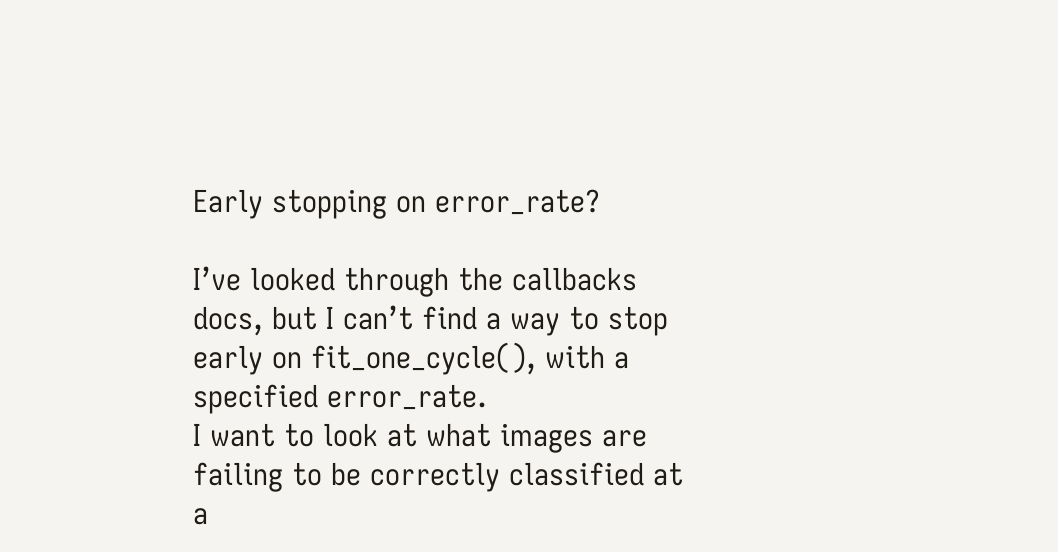Early stopping on error_rate?

I’ve looked through the callbacks docs, but I can’t find a way to stop early on fit_one_cycle(), with a specified error_rate.
I want to look at what images are failing to be correctly classified at a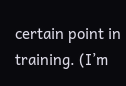certain point in training. (I’m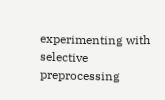experimenting with selective preprocessing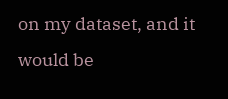on my dataset, and it would be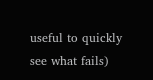useful to quickly see what fails)